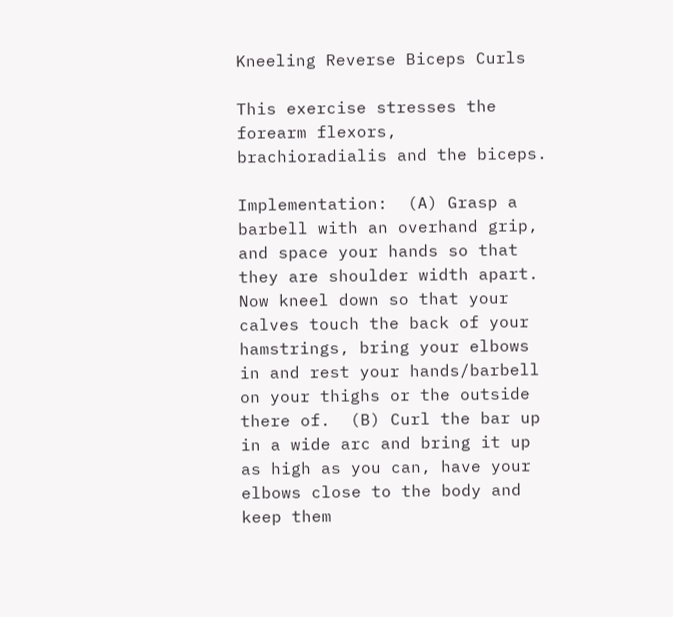Kneeling Reverse Biceps Curls

This exercise stresses the forearm flexors, brachioradialis and the biceps.

Implementation:  (A) Grasp a barbell with an overhand grip, and space your hands so that they are shoulder width apart.  Now kneel down so that your calves touch the back of your hamstrings, bring your elbows in and rest your hands/barbell on your thighs or the outside there of.  (B) Curl the bar up in a wide arc and bring it up as high as you can, have your elbows close to the body and keep them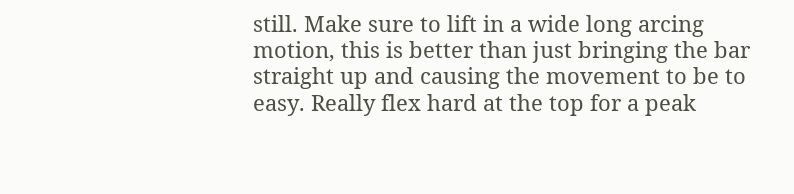still. Make sure to lift in a wide long arcing motion, this is better than just bringing the bar straight up and causing the movement to be to easy. Really flex hard at the top for a peak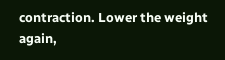contraction. Lower the weight again,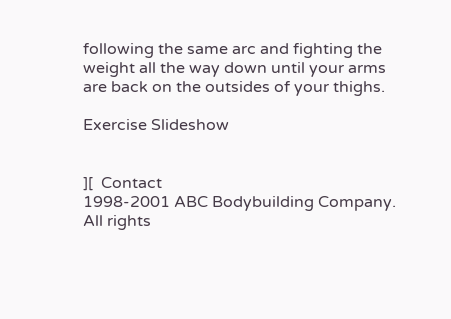following the same arc and fighting the weight all the way down until your arms are back on the outsides of your thighs.

Exercise Slideshow


][  Contact
1998-2001 ABC Bodybuilding Company. All rights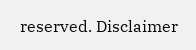reserved. Disclaimer